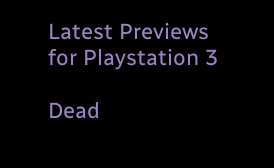Latest Previews for Playstation 3

Dead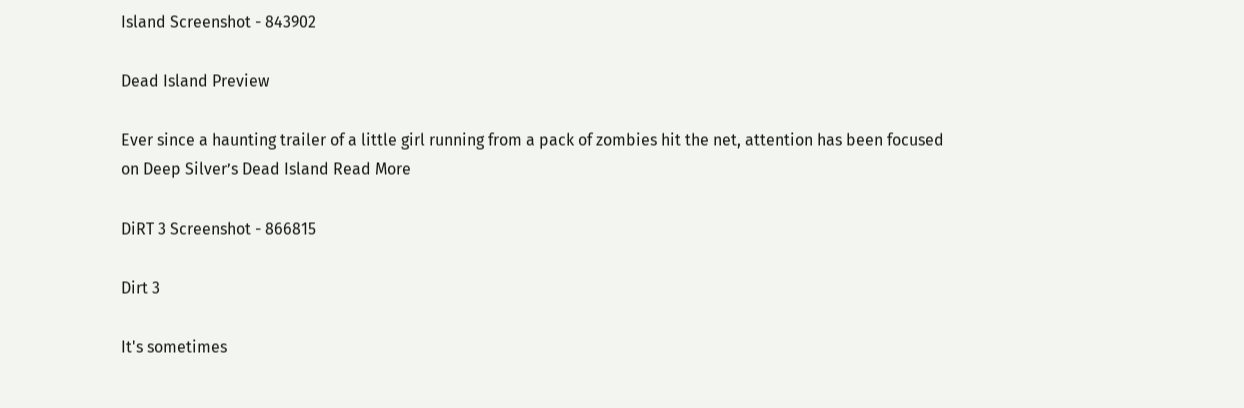Island Screenshot - 843902

Dead Island Preview

Ever since a haunting trailer of a little girl running from a pack of zombies hit the net, attention has been focused on Deep Silver’s Dead Island Read More

DiRT 3 Screenshot - 866815

Dirt 3

It's sometimes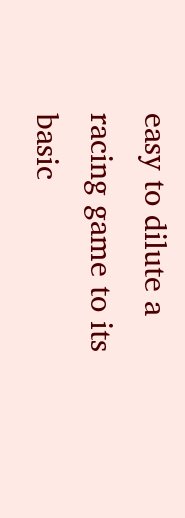easy to dilute a racing game to its basic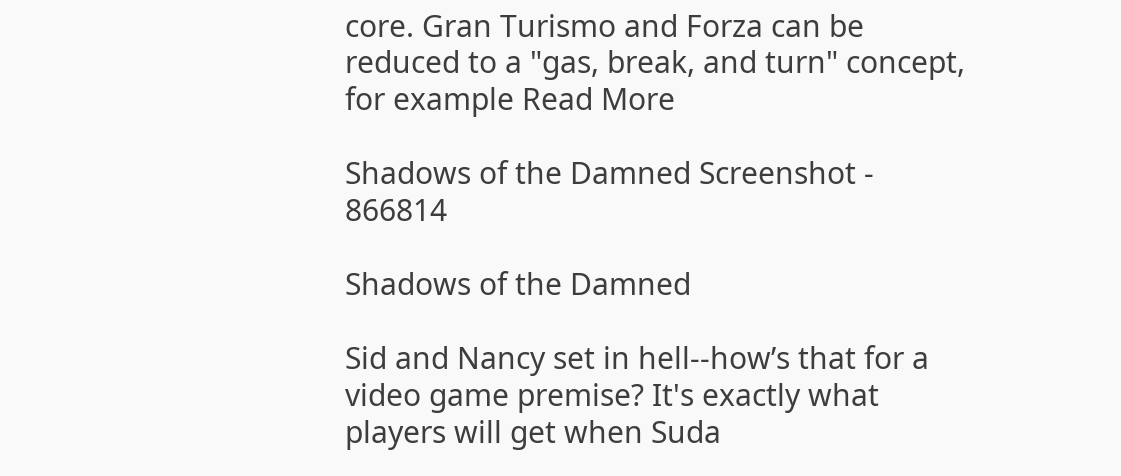core. Gran Turismo and Forza can be reduced to a "gas, break, and turn" concept, for example Read More

Shadows of the Damned Screenshot - 866814

Shadows of the Damned

Sid and Nancy set in hell--how’s that for a video game premise? It's exactly what players will get when Suda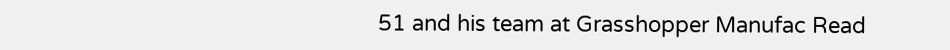51 and his team at Grasshopper Manufac Read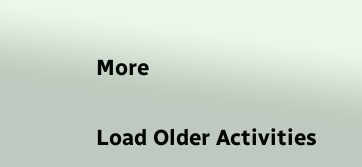More

Load Older Activities